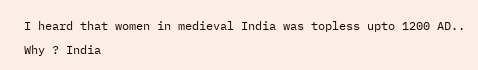I heard that women in medieval India was topless upto 1200 AD.. Why ? India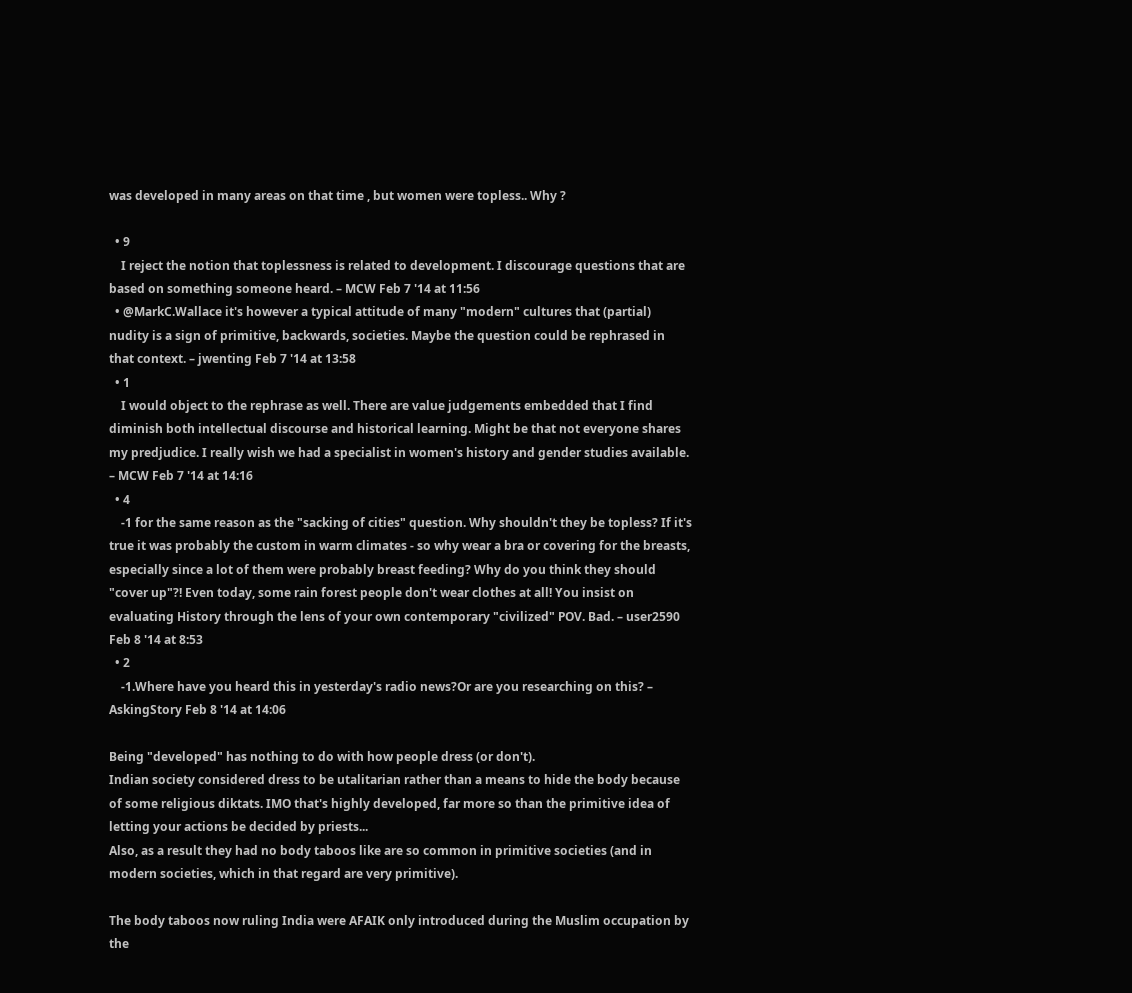was developed in many areas on that time , but women were topless.. Why ?

  • 9
    I reject the notion that toplessness is related to development. I discourage questions that are based on something someone heard. – MCW Feb 7 '14 at 11:56
  • @MarkC.Wallace it's however a typical attitude of many "modern" cultures that (partial) nudity is a sign of primitive, backwards, societies. Maybe the question could be rephrased in that context. – jwenting Feb 7 '14 at 13:58
  • 1
    I would object to the rephrase as well. There are value judgements embedded that I find diminish both intellectual discourse and historical learning. Might be that not everyone shares my predjudice. I really wish we had a specialist in women's history and gender studies available. – MCW Feb 7 '14 at 14:16
  • 4
    -1 for the same reason as the "sacking of cities" question. Why shouldn't they be topless? If it's true it was probably the custom in warm climates - so why wear a bra or covering for the breasts, especially since a lot of them were probably breast feeding? Why do you think they should "cover up"?! Even today, some rain forest people don't wear clothes at all! You insist on evaluating History through the lens of your own contemporary "civilized" POV. Bad. – user2590 Feb 8 '14 at 8:53
  • 2
    -1.Where have you heard this in yesterday's radio news?Or are you researching on this? – AskingStory Feb 8 '14 at 14:06

Being "developed" has nothing to do with how people dress (or don't).
Indian society considered dress to be utalitarian rather than a means to hide the body because of some religious diktats. IMO that's highly developed, far more so than the primitive idea of letting your actions be decided by priests...
Also, as a result they had no body taboos like are so common in primitive societies (and in modern societies, which in that regard are very primitive).

The body taboos now ruling India were AFAIK only introduced during the Muslim occupation by the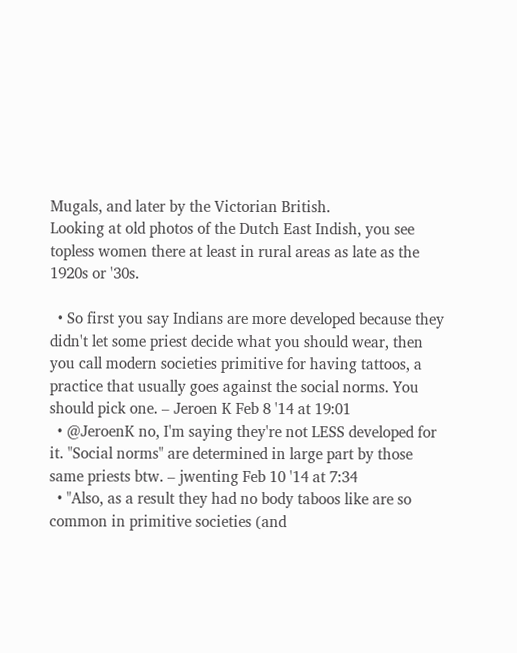Mugals, and later by the Victorian British.
Looking at old photos of the Dutch East Indish, you see topless women there at least in rural areas as late as the 1920s or '30s.

  • So first you say Indians are more developed because they didn't let some priest decide what you should wear, then you call modern societies primitive for having tattoos, a practice that usually goes against the social norms. You should pick one. – Jeroen K Feb 8 '14 at 19:01
  • @JeroenK no, I'm saying they're not LESS developed for it. "Social norms" are determined in large part by those same priests btw. – jwenting Feb 10 '14 at 7:34
  • "Also, as a result they had no body taboos like are so common in primitive societies (and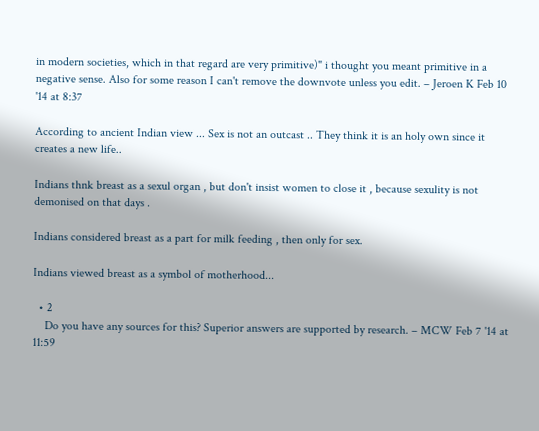in modern societies, which in that regard are very primitive)" i thought you meant primitive in a negative sense. Also for some reason I can't remove the downvote unless you edit. – Jeroen K Feb 10 '14 at 8:37

According to ancient Indian view ... Sex is not an outcast .. They think it is an holy own since it creates a new life..

Indians thnk breast as a sexul organ , but don't insist women to close it , because sexulity is not demonised on that days .

Indians considered breast as a part for milk feeding , then only for sex.

Indians viewed breast as a symbol of motherhood...

  • 2
    Do you have any sources for this? Superior answers are supported by research. – MCW Feb 7 '14 at 11:59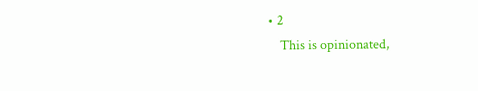• 2
    This is opinionated,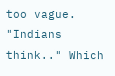too vague. "Indians think.." Which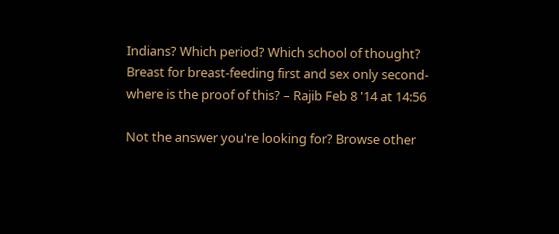Indians? Which period? Which school of thought? Breast for breast-feeding first and sex only second- where is the proof of this? – Rajib Feb 8 '14 at 14:56

Not the answer you're looking for? Browse other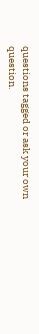questions tagged or ask your own question.